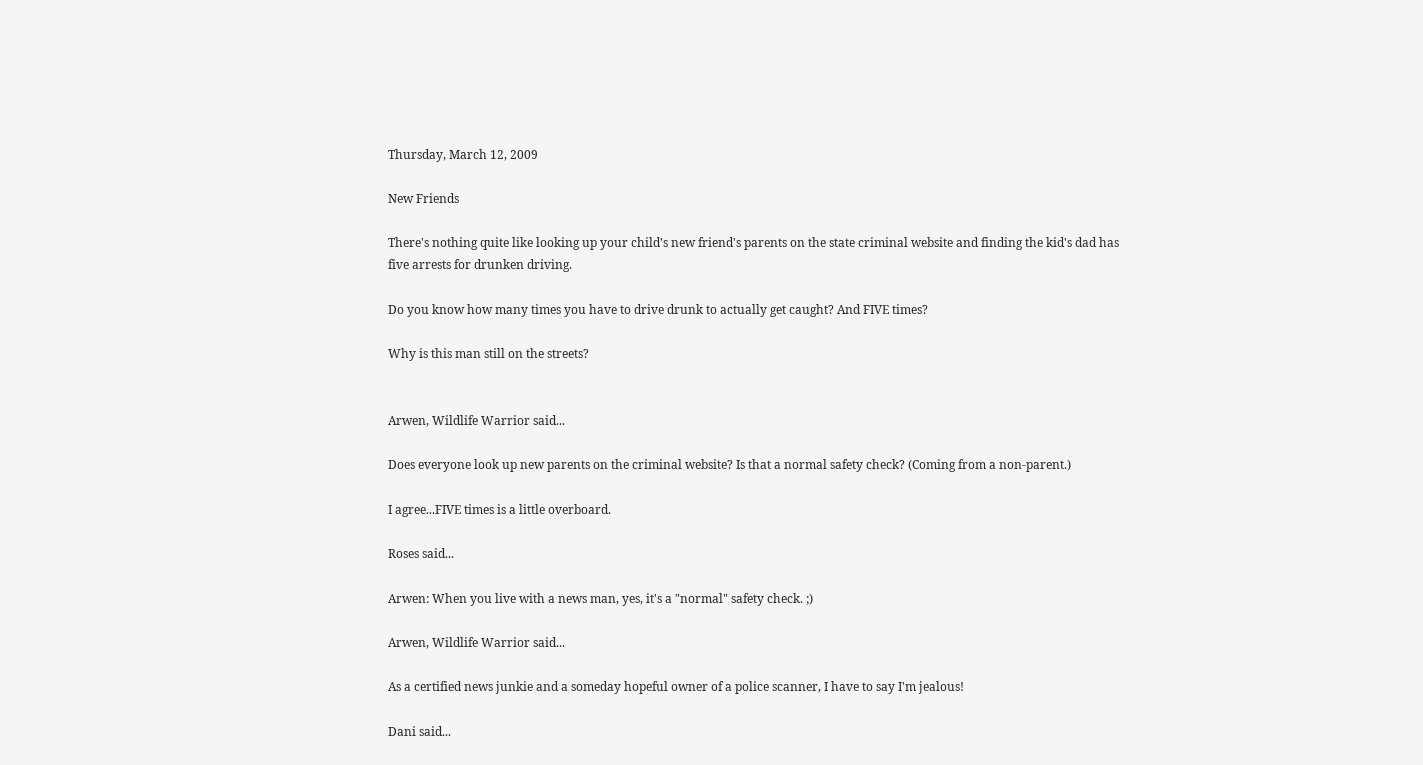Thursday, March 12, 2009

New Friends

There's nothing quite like looking up your child's new friend's parents on the state criminal website and finding the kid's dad has five arrests for drunken driving.

Do you know how many times you have to drive drunk to actually get caught? And FIVE times?

Why is this man still on the streets?


Arwen, Wildlife Warrior said...

Does everyone look up new parents on the criminal website? Is that a normal safety check? (Coming from a non-parent.)

I agree...FIVE times is a little overboard.

Roses said...

Arwen: When you live with a news man, yes, it's a "normal" safety check. ;)

Arwen, Wildlife Warrior said...

As a certified news junkie and a someday hopeful owner of a police scanner, I have to say I'm jealous!

Dani said...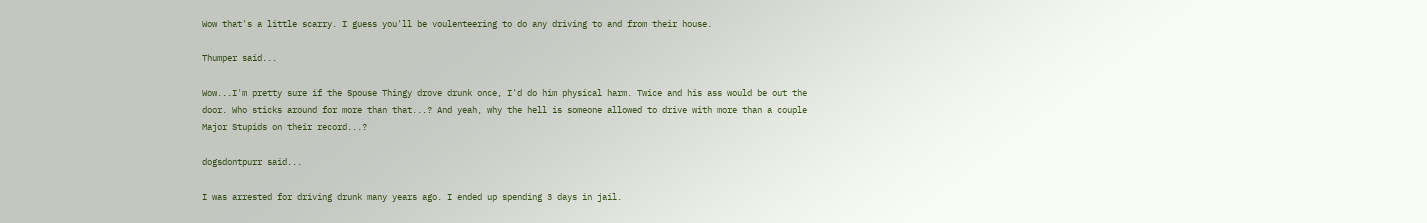Wow that's a little scarry. I guess you'll be voulenteering to do any driving to and from their house.

Thumper said...

Wow...I'm pretty sure if the Spouse Thingy drove drunk once, I'd do him physical harm. Twice and his ass would be out the door. Who sticks around for more than that...? And yeah, why the hell is someone allowed to drive with more than a couple Major Stupids on their record...?

dogsdontpurr said...

I was arrested for driving drunk many years ago. I ended up spending 3 days in jail.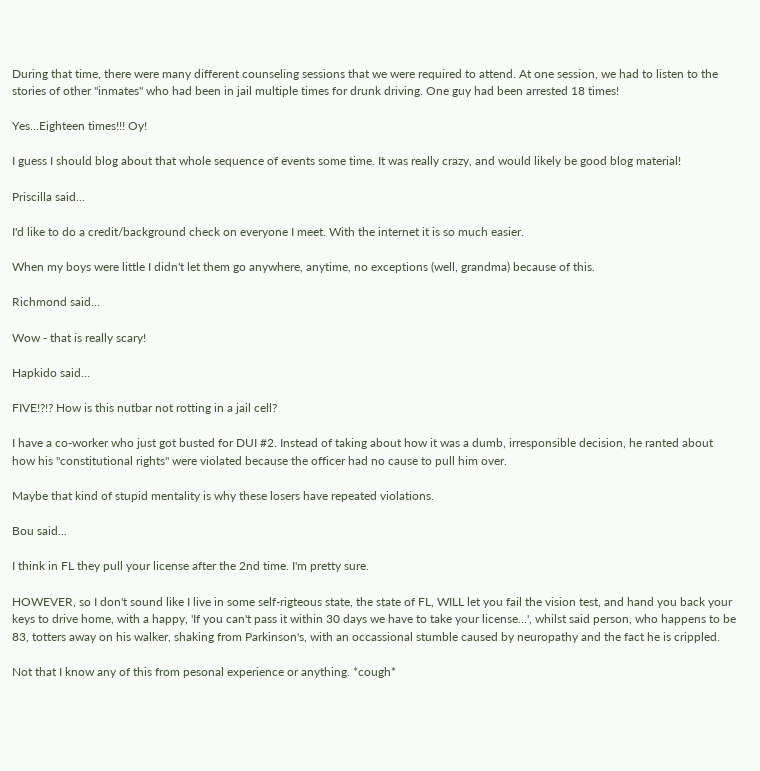During that time, there were many different counseling sessions that we were required to attend. At one session, we had to listen to the stories of other "inmates" who had been in jail multiple times for drunk driving. One guy had been arrested 18 times!

Yes...Eighteen times!!! Oy!

I guess I should blog about that whole sequence of events some time. It was really crazy, and would likely be good blog material!

Priscilla said...

I'd like to do a credit/background check on everyone I meet. With the internet it is so much easier.

When my boys were little I didn't let them go anywhere, anytime, no exceptions (well, grandma) because of this.

Richmond said...

Wow - that is really scary!

Hapkido said...

FIVE!?!? How is this nutbar not rotting in a jail cell?

I have a co-worker who just got busted for DUI #2. Instead of taking about how it was a dumb, irresponsible decision, he ranted about how his "constitutional rights" were violated because the officer had no cause to pull him over.

Maybe that kind of stupid mentality is why these losers have repeated violations.

Bou said...

I think in FL they pull your license after the 2nd time. I'm pretty sure.

HOWEVER, so I don't sound like I live in some self-rigteous state, the state of FL, WILL let you fail the vision test, and hand you back your keys to drive home, with a happy, 'If you can't pass it within 30 days we have to take your license...', whilst said person, who happens to be 83, totters away on his walker, shaking from Parkinson's, with an occassional stumble caused by neuropathy and the fact he is crippled.

Not that I know any of this from pesonal experience or anything. *cough*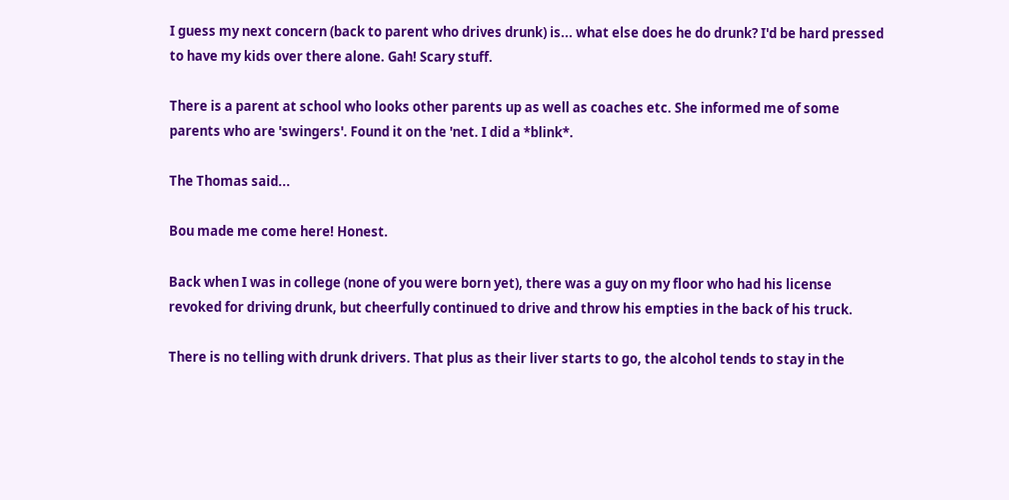I guess my next concern (back to parent who drives drunk) is... what else does he do drunk? I'd be hard pressed to have my kids over there alone. Gah! Scary stuff.

There is a parent at school who looks other parents up as well as coaches etc. She informed me of some parents who are 'swingers'. Found it on the 'net. I did a *blink*.

The Thomas said...

Bou made me come here! Honest.

Back when I was in college (none of you were born yet), there was a guy on my floor who had his license revoked for driving drunk, but cheerfully continued to drive and throw his empties in the back of his truck.

There is no telling with drunk drivers. That plus as their liver starts to go, the alcohol tends to stay in the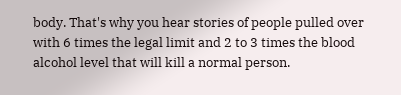body. That's why you hear stories of people pulled over with 6 times the legal limit and 2 to 3 times the blood alcohol level that will kill a normal person.